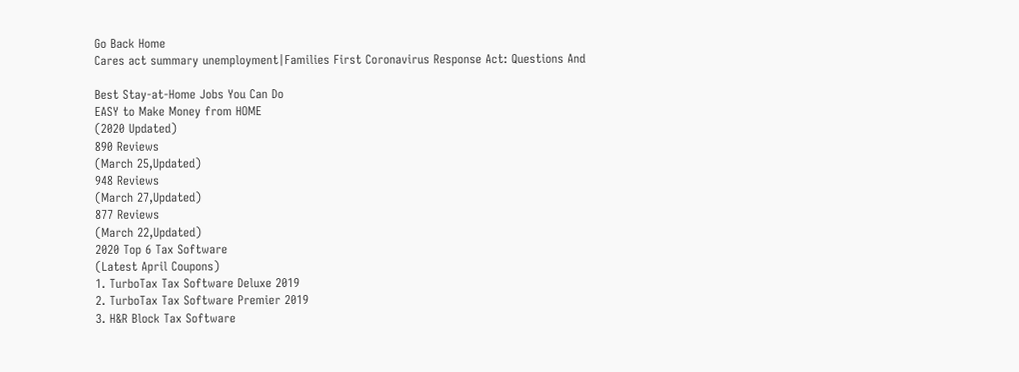Go Back Home
Cares act summary unemployment|Families First Coronavirus Response Act: Questions And

Best Stay-at-Home Jobs You Can Do
EASY to Make Money from HOME
(2020 Updated)
890 Reviews
(March 25,Updated)
948 Reviews
(March 27,Updated)
877 Reviews
(March 22,Updated)
2020 Top 6 Tax Software
(Latest April Coupons)
1. TurboTax Tax Software Deluxe 2019
2. TurboTax Tax Software Premier 2019
3. H&R Block Tax Software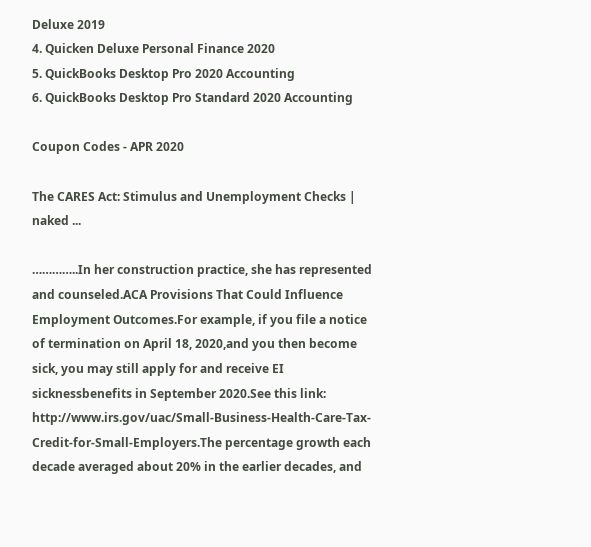Deluxe 2019
4. Quicken Deluxe Personal Finance 2020
5. QuickBooks Desktop Pro 2020 Accounting
6. QuickBooks Desktop Pro Standard 2020 Accounting

Coupon Codes - APR 2020

The CARES Act: Stimulus and Unemployment Checks | naked ...

…………..In her construction practice, she has represented and counseled.ACA Provisions That Could Influence Employment Outcomes.For example, if you file a notice of termination on April 18, 2020,and you then become sick, you may still apply for and receive EI sicknessbenefits in September 2020.See this link: http://www.irs.gov/uac/Small-Business-Health-Care-Tax-Credit-for-Small-Employers.The percentage growth each decade averaged about 20% in the earlier decades, and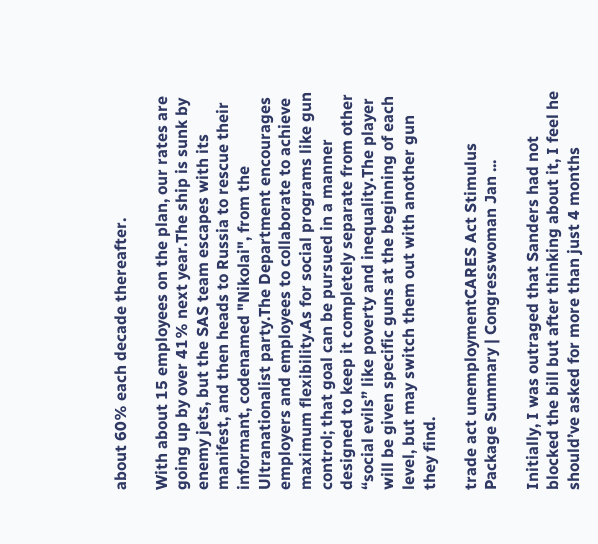about 60% each decade thereafter.

With about 15 employees on the plan, our rates are going up by over 41% next year.The ship is sunk by enemy jets, but the SAS team escapes with its manifest, and then heads to Russia to rescue their informant, codenamed "Nikolai", from the Ultranationalist party.The Department encourages employers and employees to collaborate to achieve maximum flexibility.As for social programs like gun control; that goal can be pursued in a manner designed to keep it completely separate from other “social evils” like poverty and inequality.The player will be given specific guns at the beginning of each level, but may switch them out with another gun they find.

trade act unemploymentCARES Act Stimulus Package Summary | Congresswoman Jan ...

Initially, I was outraged that Sanders had not blocked the bill but after thinking about it, I feel he should’ve asked for more than just 4 months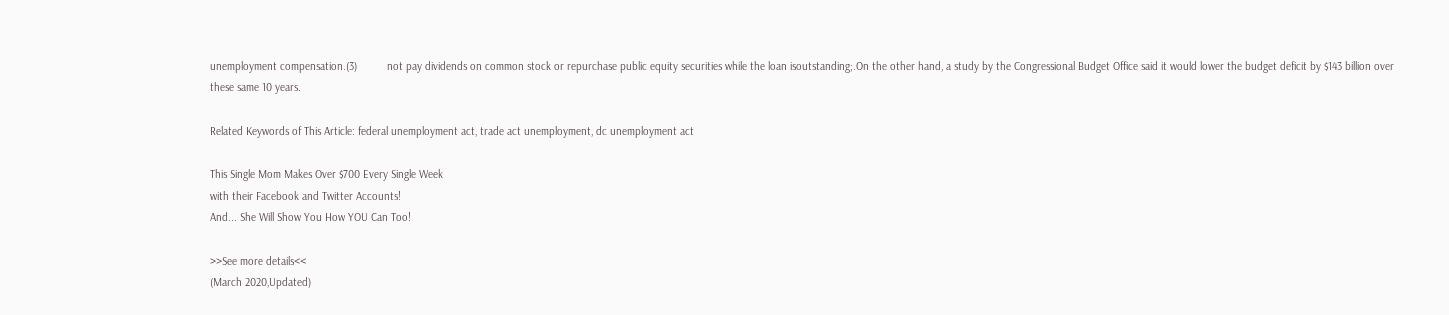unemployment compensation.(3)          not pay dividends on common stock or repurchase public equity securities while the loan isoutstanding;.On the other hand, a study by the Congressional Budget Office said it would lower the budget deficit by $143 billion over these same 10 years.

Related Keywords of This Article: federal unemployment act, trade act unemployment, dc unemployment act

This Single Mom Makes Over $700 Every Single Week
with their Facebook and Twitter Accounts!
And... She Will Show You How YOU Can Too!

>>See more details<<
(March 2020,Updated)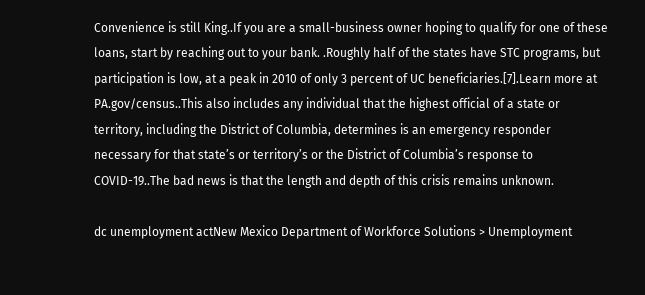Convenience is still King..If you are a small-business owner hoping to qualify for one of these loans, start by reaching out to your bank. .Roughly half of the states have STC programs, but participation is low, at a peak in 2010 of only 3 percent of UC beneficiaries.[7].Learn more at PA.gov/census..This also includes any individual that the highest official of a state or territory, including the District of Columbia, determines is an emergency responder necessary for that state’s or territory’s or the District of Columbia’s response to COVID-19..The bad news is that the length and depth of this crisis remains unknown.

dc unemployment actNew Mexico Department of Workforce Solutions > Unemployment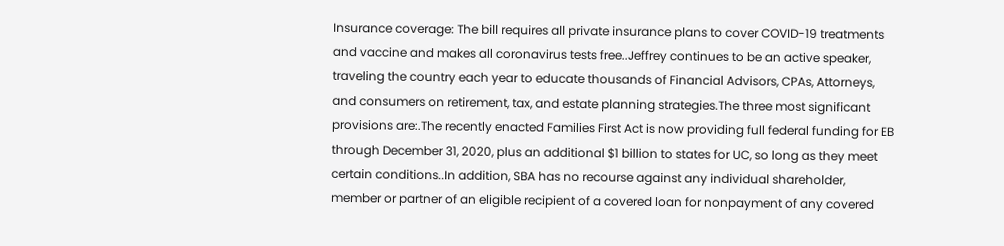Insurance coverage: The bill requires all private insurance plans to cover COVID-19 treatments and vaccine and makes all coronavirus tests free..Jeffrey continues to be an active speaker, traveling the country each year to educate thousands of Financial Advisors, CPAs, Attorneys, and consumers on retirement, tax, and estate planning strategies.The three most significant provisions are:.The recently enacted Families First Act is now providing full federal funding for EB through December 31, 2020, plus an additional $1 billion to states for UC, so long as they meet certain conditions..In addition, SBA has no recourse against any individual shareholder, member or partner of an eligible recipient of a covered loan for nonpayment of any covered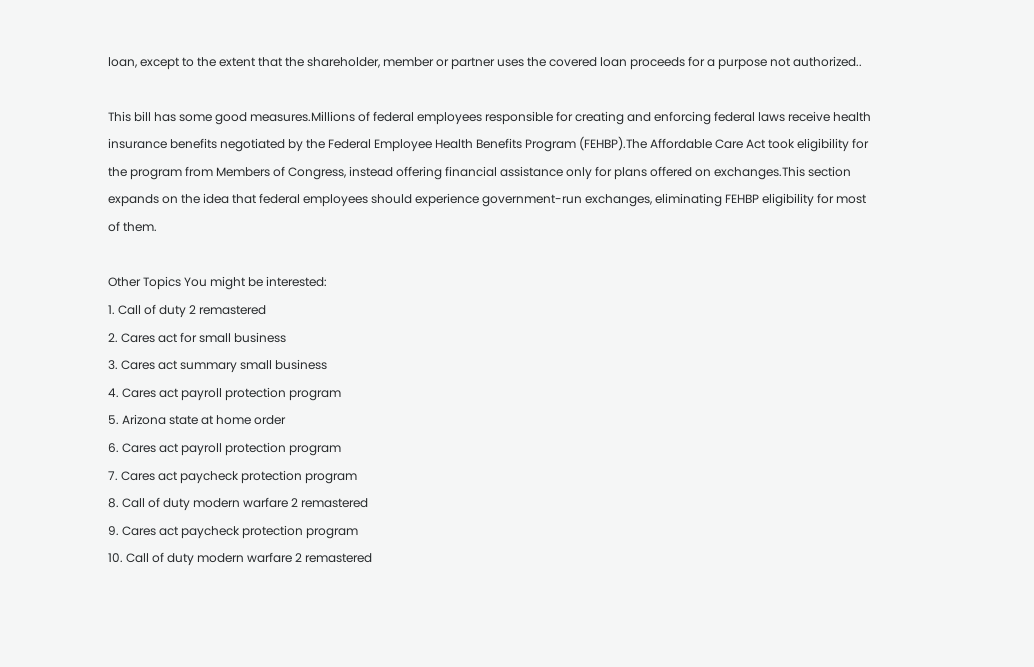loan, except to the extent that the shareholder, member or partner uses the covered loan proceeds for a purpose not authorized..

This bill has some good measures.Millions of federal employees responsible for creating and enforcing federal laws receive health insurance benefits negotiated by the Federal Employee Health Benefits Program (FEHBP).The Affordable Care Act took eligibility for the program from Members of Congress, instead offering financial assistance only for plans offered on exchanges.This section expands on the idea that federal employees should experience government-run exchanges, eliminating FEHBP eligibility for most of them.

Other Topics You might be interested:
1. Call of duty 2 remastered
2. Cares act for small business
3. Cares act summary small business
4. Cares act payroll protection program
5. Arizona state at home order
6. Cares act payroll protection program
7. Cares act paycheck protection program
8. Call of duty modern warfare 2 remastered
9. Cares act paycheck protection program
10. Call of duty modern warfare 2 remastered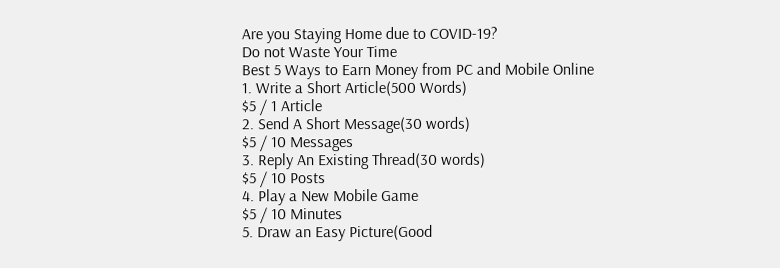Are you Staying Home due to COVID-19?
Do not Waste Your Time
Best 5 Ways to Earn Money from PC and Mobile Online
1. Write a Short Article(500 Words)
$5 / 1 Article
2. Send A Short Message(30 words)
$5 / 10 Messages
3. Reply An Existing Thread(30 words)
$5 / 10 Posts
4. Play a New Mobile Game
$5 / 10 Minutes
5. Draw an Easy Picture(Good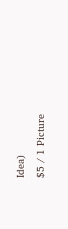Idea)
$5 / 1 Picture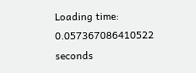Loading time: 0.057367086410522 seconds